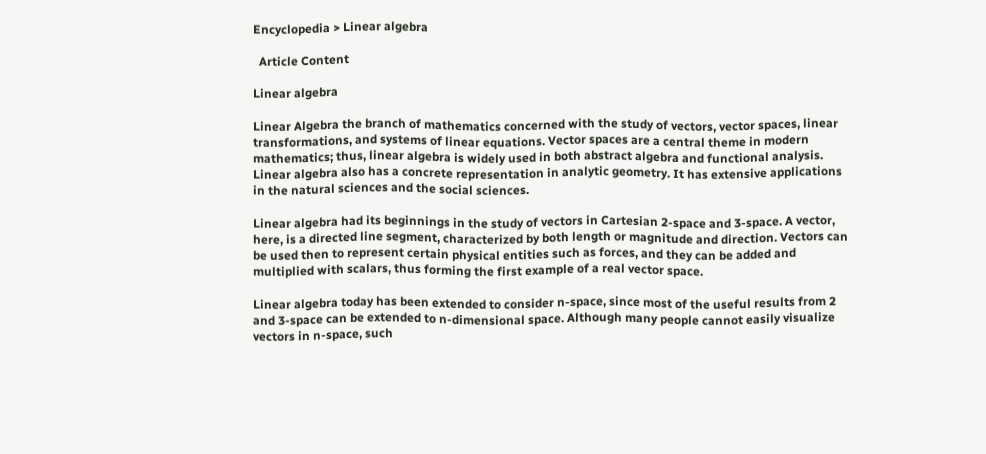Encyclopedia > Linear algebra

  Article Content

Linear algebra

Linear Algebra the branch of mathematics concerned with the study of vectors, vector spaces, linear transformations, and systems of linear equations. Vector spaces are a central theme in modern mathematics; thus, linear algebra is widely used in both abstract algebra and functional analysis. Linear algebra also has a concrete representation in analytic geometry. It has extensive applications in the natural sciences and the social sciences.

Linear algebra had its beginnings in the study of vectors in Cartesian 2-space and 3-space. A vector, here, is a directed line segment, characterized by both length or magnitude and direction. Vectors can be used then to represent certain physical entities such as forces, and they can be added and multiplied with scalars, thus forming the first example of a real vector space.

Linear algebra today has been extended to consider n-space, since most of the useful results from 2 and 3-space can be extended to n-dimensional space. Although many people cannot easily visualize vectors in n-space, such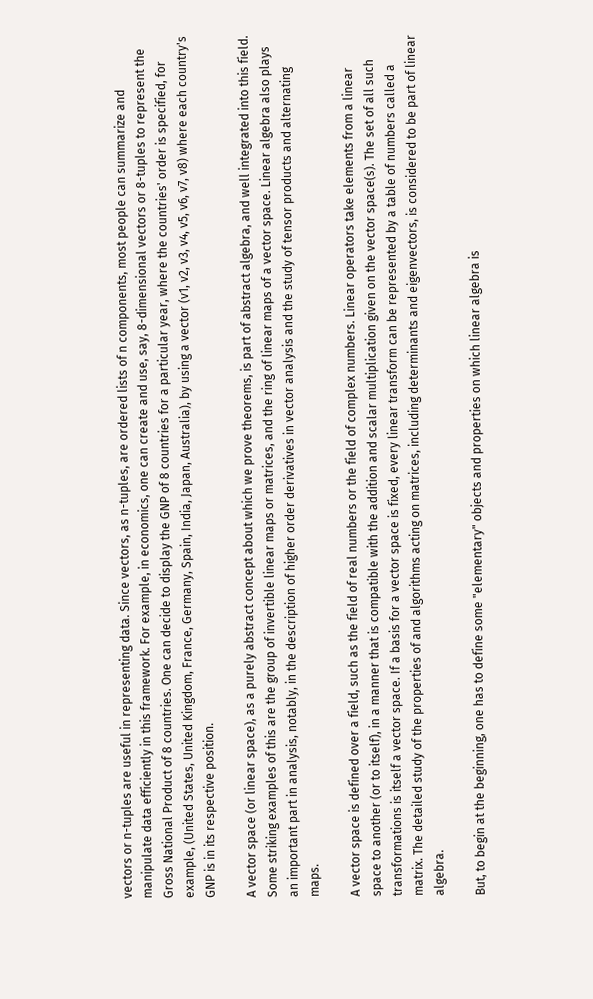vectors or n-tuples are useful in representing data. Since vectors, as n-tuples, are ordered lists of n components, most people can summarize and manipulate data efficiently in this framework. For example, in economics, one can create and use, say, 8-dimensional vectors or 8-tuples to represent the Gross National Product of 8 countries. One can decide to display the GNP of 8 countries for a particular year, where the countries' order is specified, for example, (United States, United Kingdom, France, Germany, Spain, India, Japan, Australia), by using a vector (v1, v2, v3, v4, v5, v6, v7, v8) where each country's GNP is in its respective position.

A vector space (or linear space), as a purely abstract concept about which we prove theorems, is part of abstract algebra, and well integrated into this field. Some striking examples of this are the group of invertible linear maps or matrices, and the ring of linear maps of a vector space. Linear algebra also plays an important part in analysis, notably, in the description of higher order derivatives in vector analysis and the study of tensor products and alternating maps.

A vector space is defined over a field, such as the field of real numbers or the field of complex numbers. Linear operators take elements from a linear space to another (or to itself), in a manner that is compatible with the addition and scalar multiplication given on the vector space(s). The set of all such transformations is itself a vector space. If a basis for a vector space is fixed, every linear transform can be represented by a table of numbers called a matrix. The detailed study of the properties of and algorithms acting on matrices, including determinants and eigenvectors, is considered to be part of linear algebra.

But, to begin at the beginning, one has to define some "elementary" objects and properties on which linear algebra is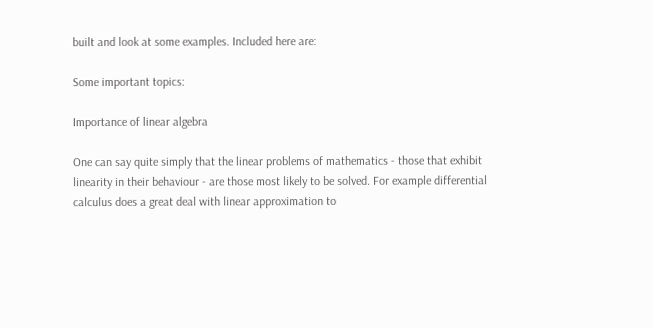built and look at some examples. Included here are:

Some important topics:

Importance of linear algebra

One can say quite simply that the linear problems of mathematics - those that exhibit linearity in their behaviour - are those most likely to be solved. For example differential calculus does a great deal with linear approximation to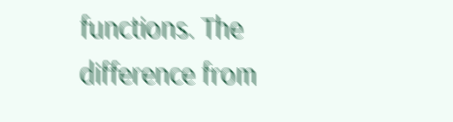functions. The difference from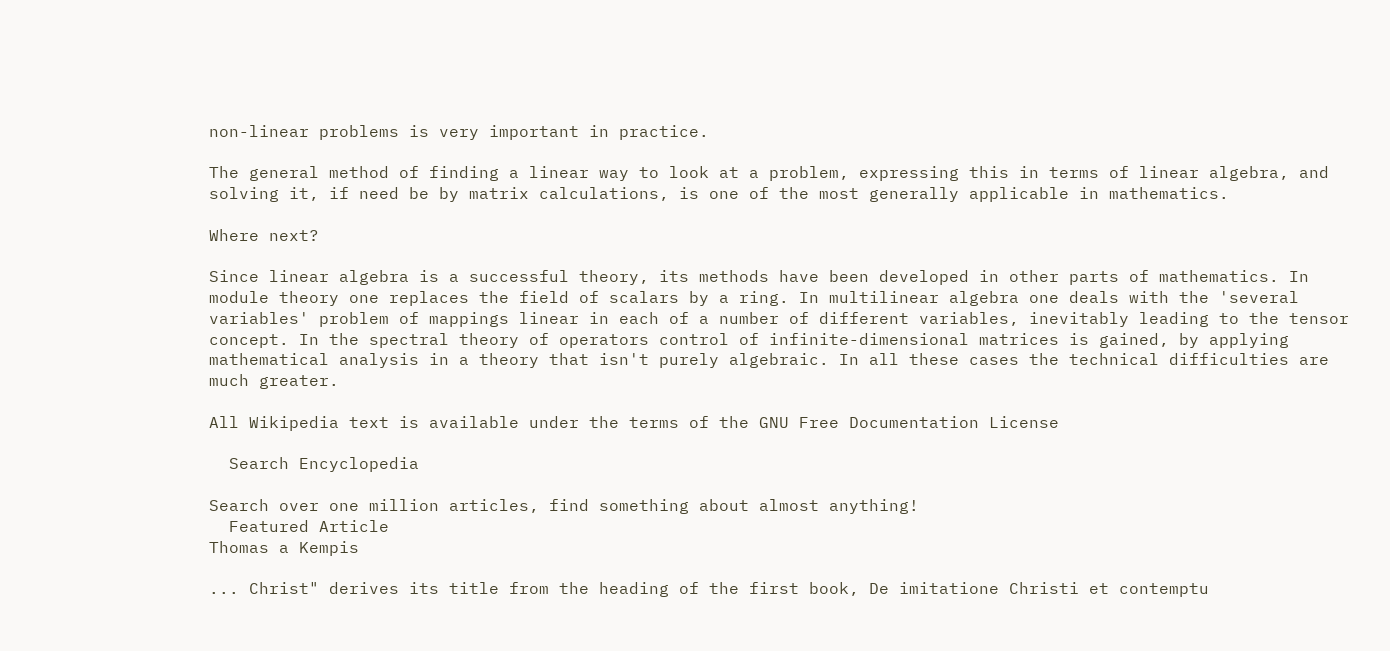non-linear problems is very important in practice.

The general method of finding a linear way to look at a problem, expressing this in terms of linear algebra, and solving it, if need be by matrix calculations, is one of the most generally applicable in mathematics.

Where next?

Since linear algebra is a successful theory, its methods have been developed in other parts of mathematics. In module theory one replaces the field of scalars by a ring. In multilinear algebra one deals with the 'several variables' problem of mappings linear in each of a number of different variables, inevitably leading to the tensor concept. In the spectral theory of operators control of infinite-dimensional matrices is gained, by applying mathematical analysis in a theory that isn't purely algebraic. In all these cases the technical difficulties are much greater.

All Wikipedia text is available under the terms of the GNU Free Documentation License

  Search Encyclopedia

Search over one million articles, find something about almost anything!
  Featured Article
Thomas a Kempis

... Christ" derives its title from the heading of the first book, De imitatione Christi et contemptu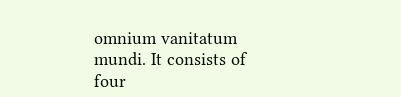omnium vanitatum mundi. It consists of four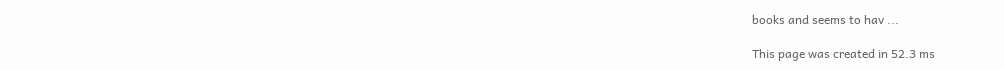books and seems to hav ...

This page was created in 52.3 ms